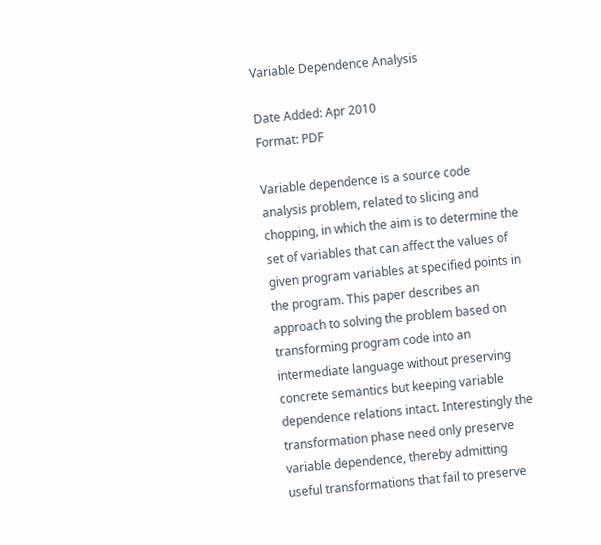Variable Dependence Analysis

Date Added: Apr 2010
Format: PDF

Variable dependence is a source code analysis problem, related to slicing and chopping, in which the aim is to determine the set of variables that can affect the values of given program variables at specified points in the program. This paper describes an approach to solving the problem based on transforming program code into an intermediate language without preserving concrete semantics but keeping variable dependence relations intact. Interestingly the transformation phase need only preserve variable dependence, thereby admitting useful transformations that fail to preserve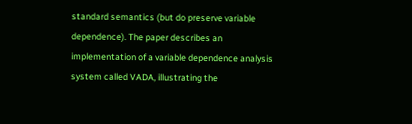standard semantics (but do preserve variable dependence). The paper describes an implementation of a variable dependence analysis system called VADA, illustrating the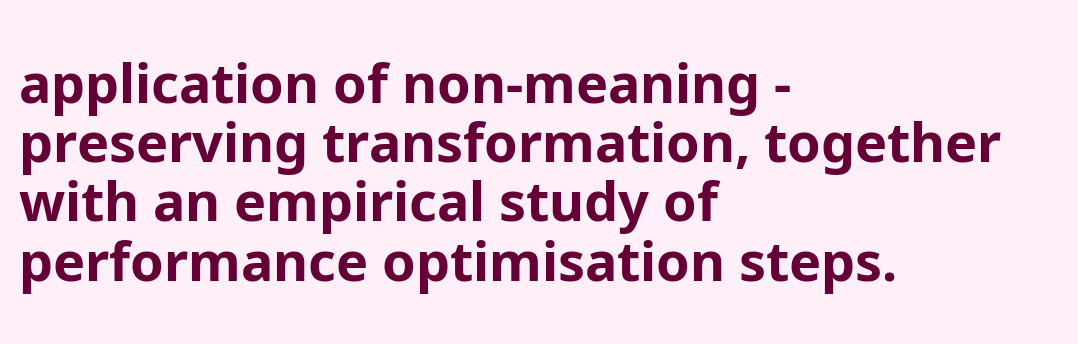application of non-meaning - preserving transformation, together with an empirical study of performance optimisation steps.